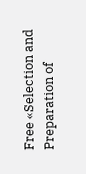Free «Selection and Preparation of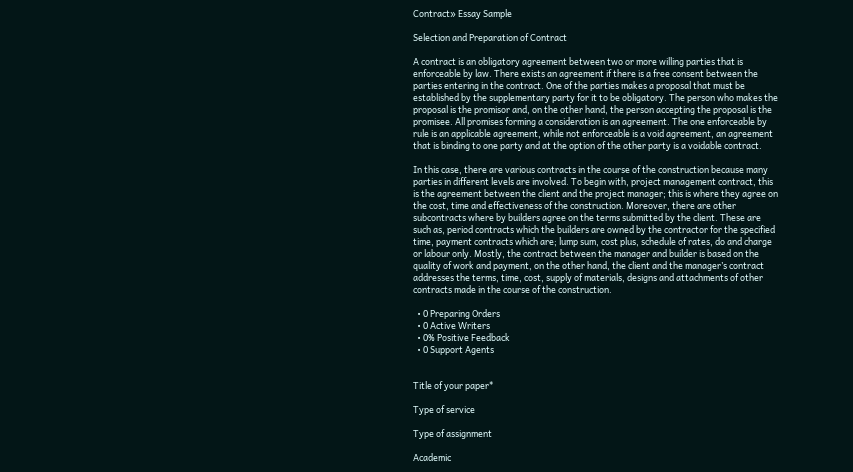Contract» Essay Sample

Selection and Preparation of Contract

A contract is an obligatory agreement between two or more willing parties that is enforceable by law. There exists an agreement if there is a free consent between the parties entering in the contract. One of the parties makes a proposal that must be established by the supplementary party for it to be obligatory. The person who makes the proposal is the promisor and, on the other hand, the person accepting the proposal is the promisee. All promises forming a consideration is an agreement. The one enforceable by rule is an applicable agreement, while not enforceable is a void agreement, an agreement that is binding to one party and at the option of the other party is a voidable contract.

In this case, there are various contracts in the course of the construction because many parties in different levels are involved. To begin with, project management contract, this is the agreement between the client and the project manager; this is where they agree on the cost, time and effectiveness of the construction. Moreover, there are other subcontracts where by builders agree on the terms submitted by the client. These are such as, period contracts which the builders are owned by the contractor for the specified time, payment contracts which are; lump sum, cost plus, schedule of rates, do and charge or labour only. Mostly, the contract between the manager and builder is based on the quality of work and payment, on the other hand, the client and the manager’s contract addresses the terms, time, cost, supply of materials, designs and attachments of other contracts made in the course of the construction.

  • 0 Preparing Orders
  • 0 Active Writers
  • 0% Positive Feedback
  • 0 Support Agents


Title of your paper*

Type of service

Type of assignment

Academic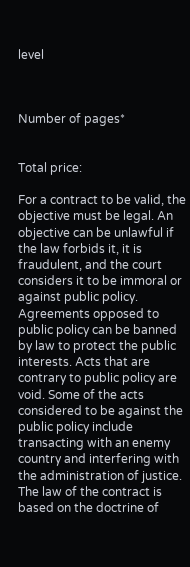level



Number of pages*


Total price:

For a contract to be valid, the objective must be legal. An objective can be unlawful if the law forbids it, it is fraudulent, and the court considers it to be immoral or against public policy. Agreements opposed to public policy can be banned by law to protect the public interests. Acts that are contrary to public policy are void. Some of the acts considered to be against the public policy include transacting with an enemy country and interfering with the administration of justice. The law of the contract is based on the doctrine of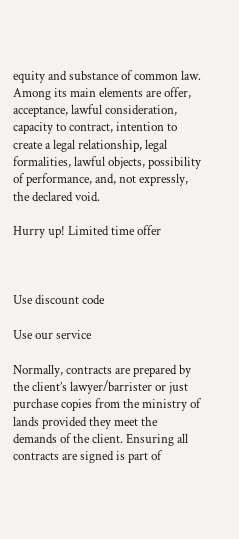equity and substance of common law. Among its main elements are offer, acceptance, lawful consideration, capacity to contract, intention to create a legal relationship, legal formalities, lawful objects, possibility of performance, and, not expressly, the declared void.

Hurry up! Limited time offer



Use discount code

Use our service

Normally, contracts are prepared by the client’s lawyer/barrister or just purchase copies from the ministry of lands provided they meet the demands of the client. Ensuring all contracts are signed is part of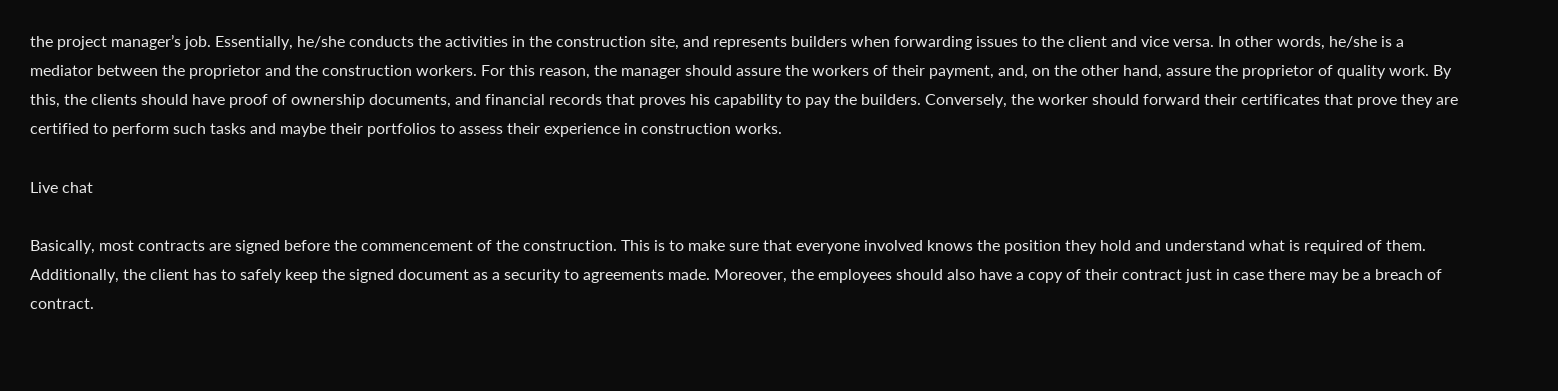the project manager’s job. Essentially, he/she conducts the activities in the construction site, and represents builders when forwarding issues to the client and vice versa. In other words, he/she is a mediator between the proprietor and the construction workers. For this reason, the manager should assure the workers of their payment, and, on the other hand, assure the proprietor of quality work. By this, the clients should have proof of ownership documents, and financial records that proves his capability to pay the builders. Conversely, the worker should forward their certificates that prove they are certified to perform such tasks and maybe their portfolios to assess their experience in construction works.

Live chat

Basically, most contracts are signed before the commencement of the construction. This is to make sure that everyone involved knows the position they hold and understand what is required of them. Additionally, the client has to safely keep the signed document as a security to agreements made. Moreover, the employees should also have a copy of their contract just in case there may be a breach of contract.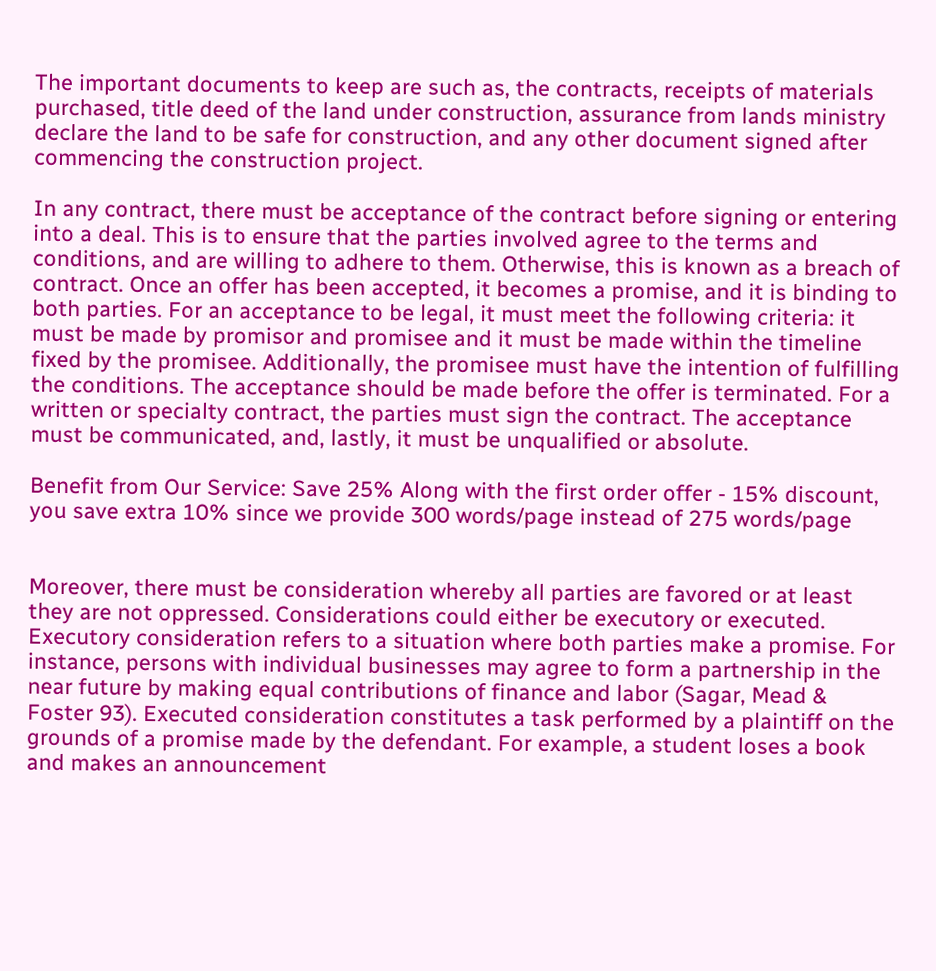The important documents to keep are such as, the contracts, receipts of materials purchased, title deed of the land under construction, assurance from lands ministry declare the land to be safe for construction, and any other document signed after commencing the construction project.

In any contract, there must be acceptance of the contract before signing or entering into a deal. This is to ensure that the parties involved agree to the terms and conditions, and are willing to adhere to them. Otherwise, this is known as a breach of contract. Once an offer has been accepted, it becomes a promise, and it is binding to both parties. For an acceptance to be legal, it must meet the following criteria: it must be made by promisor and promisee and it must be made within the timeline fixed by the promisee. Additionally, the promisee must have the intention of fulfilling the conditions. The acceptance should be made before the offer is terminated. For a written or specialty contract, the parties must sign the contract. The acceptance must be communicated, and, lastly, it must be unqualified or absolute.

Benefit from Our Service: Save 25% Along with the first order offer - 15% discount, you save extra 10% since we provide 300 words/page instead of 275 words/page


Moreover, there must be consideration whereby all parties are favored or at least they are not oppressed. Considerations could either be executory or executed. Executory consideration refers to a situation where both parties make a promise. For instance, persons with individual businesses may agree to form a partnership in the near future by making equal contributions of finance and labor (Sagar, Mead & Foster 93). Executed consideration constitutes a task performed by a plaintiff on the grounds of a promise made by the defendant. For example, a student loses a book and makes an announcement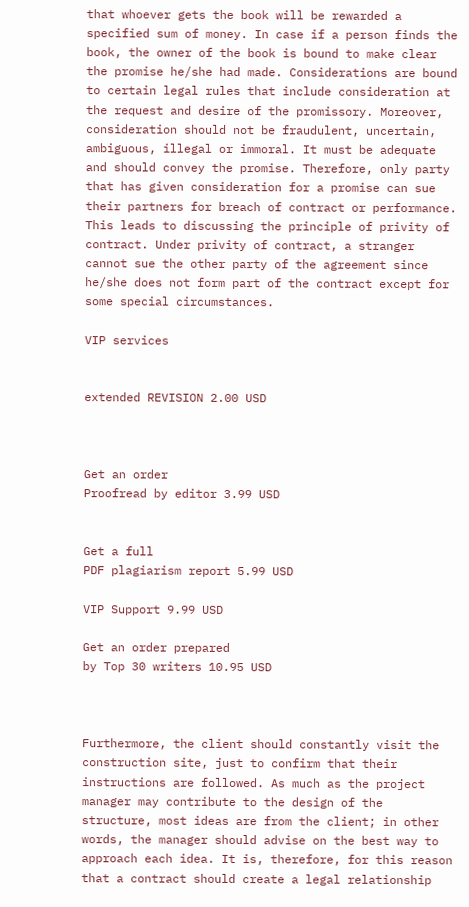that whoever gets the book will be rewarded a specified sum of money. In case if a person finds the book, the owner of the book is bound to make clear the promise he/she had made. Considerations are bound to certain legal rules that include consideration at the request and desire of the promissory. Moreover, consideration should not be fraudulent, uncertain, ambiguous, illegal or immoral. It must be adequate and should convey the promise. Therefore, only party that has given consideration for a promise can sue their partners for breach of contract or performance. This leads to discussing the principle of privity of contract. Under privity of contract, a stranger cannot sue the other party of the agreement since he/she does not form part of the contract except for some special circumstances.

VIP services


extended REVISION 2.00 USD



Get an order
Proofread by editor 3.99 USD


Get a full
PDF plagiarism report 5.99 USD

VIP Support 9.99 USD

Get an order prepared
by Top 30 writers 10.95 USD



Furthermore, the client should constantly visit the construction site, just to confirm that their instructions are followed. As much as the project manager may contribute to the design of the structure, most ideas are from the client; in other words, the manager should advise on the best way to approach each idea. It is, therefore, for this reason that a contract should create a legal relationship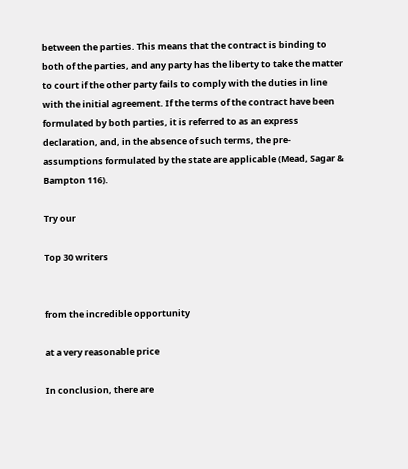between the parties. This means that the contract is binding to both of the parties, and any party has the liberty to take the matter to court if the other party fails to comply with the duties in line with the initial agreement. If the terms of the contract have been formulated by both parties, it is referred to as an express declaration, and, in the absence of such terms, the pre-assumptions formulated by the state are applicable (Mead, Sagar & Bampton 116).

Try our

Top 30 writers


from the incredible opportunity

at a very reasonable price

In conclusion, there are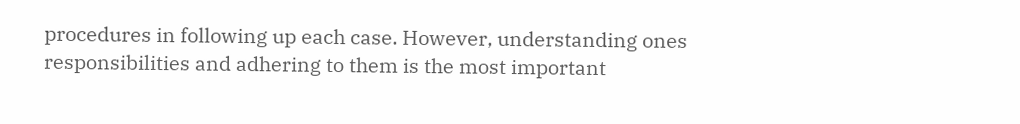procedures in following up each case. However, understanding ones responsibilities and adhering to them is the most important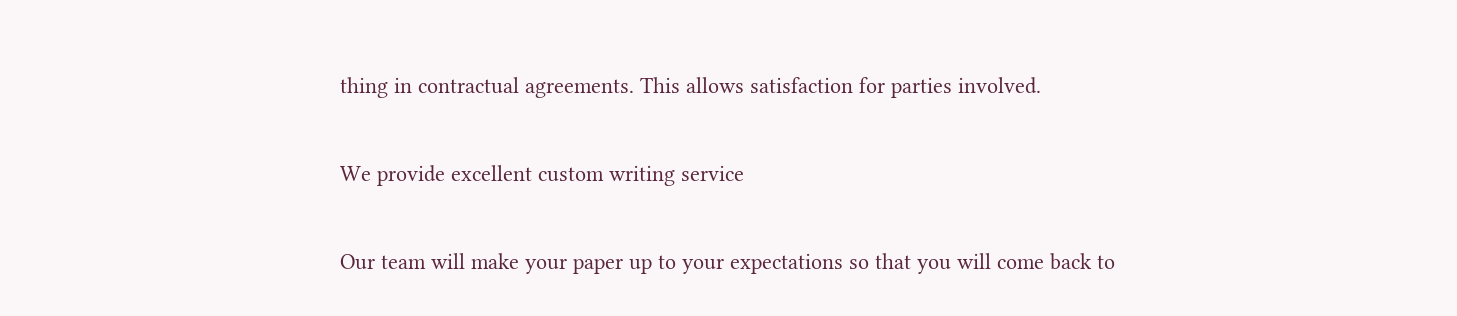thing in contractual agreements. This allows satisfaction for parties involved.

We provide excellent custom writing service

Our team will make your paper up to your expectations so that you will come back to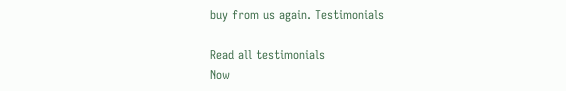buy from us again. Testimonials

Read all testimonials
Now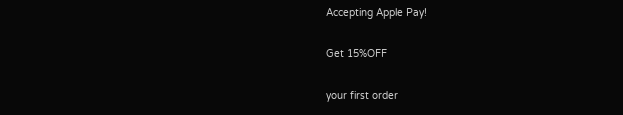Accepting Apple Pay!

Get 15%OFF

your first order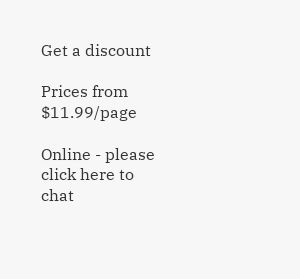Get a discount

Prices from $11.99/page

Online - please click here to chat